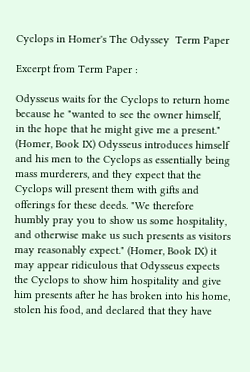Cyclops in Homer's The Odyssey  Term Paper

Excerpt from Term Paper :

Odysseus waits for the Cyclops to return home because he "wanted to see the owner himself, in the hope that he might give me a present." (Homer, Book IX) Odysseus introduces himself and his men to the Cyclops as essentially being mass murderers, and they expect that the Cyclops will present them with gifts and offerings for these deeds. "We therefore humbly pray you to show us some hospitality, and otherwise make us such presents as visitors may reasonably expect." (Homer, Book IX) it may appear ridiculous that Odysseus expects the Cyclops to show him hospitality and give him presents after he has broken into his home, stolen his food, and declared that they have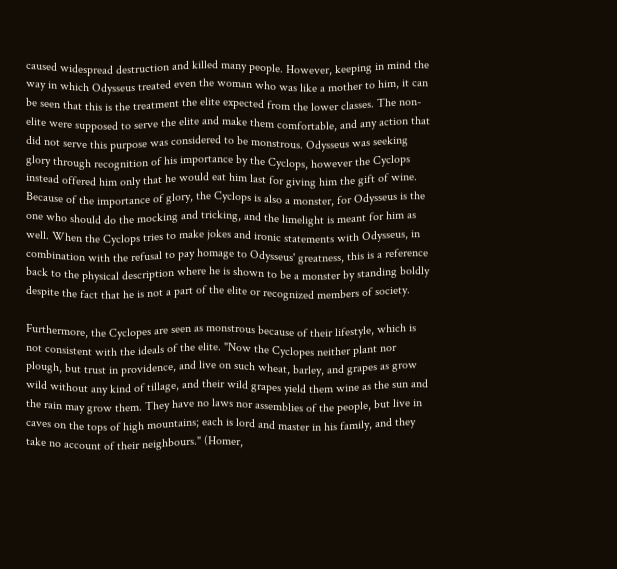caused widespread destruction and killed many people. However, keeping in mind the way in which Odysseus treated even the woman who was like a mother to him, it can be seen that this is the treatment the elite expected from the lower classes. The non-elite were supposed to serve the elite and make them comfortable, and any action that did not serve this purpose was considered to be monstrous. Odysseus was seeking glory through recognition of his importance by the Cyclops, however the Cyclops instead offered him only that he would eat him last for giving him the gift of wine. Because of the importance of glory, the Cyclops is also a monster, for Odysseus is the one who should do the mocking and tricking, and the limelight is meant for him as well. When the Cyclops tries to make jokes and ironic statements with Odysseus, in combination with the refusal to pay homage to Odysseus' greatness, this is a reference back to the physical description where he is shown to be a monster by standing boldly despite the fact that he is not a part of the elite or recognized members of society.

Furthermore, the Cyclopes are seen as monstrous because of their lifestyle, which is not consistent with the ideals of the elite. "Now the Cyclopes neither plant nor plough, but trust in providence, and live on such wheat, barley, and grapes as grow wild without any kind of tillage, and their wild grapes yield them wine as the sun and the rain may grow them. They have no laws nor assemblies of the people, but live in caves on the tops of high mountains; each is lord and master in his family, and they take no account of their neighbours." (Homer,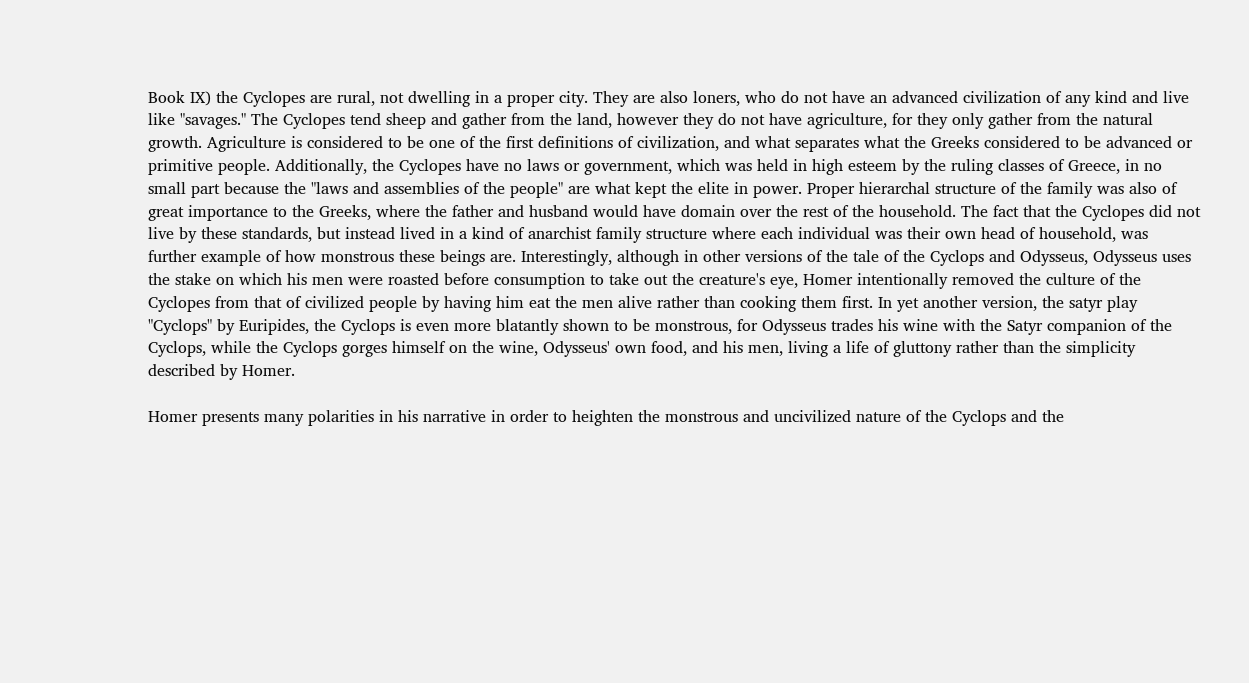Book IX) the Cyclopes are rural, not dwelling in a proper city. They are also loners, who do not have an advanced civilization of any kind and live like "savages." The Cyclopes tend sheep and gather from the land, however they do not have agriculture, for they only gather from the natural growth. Agriculture is considered to be one of the first definitions of civilization, and what separates what the Greeks considered to be advanced or primitive people. Additionally, the Cyclopes have no laws or government, which was held in high esteem by the ruling classes of Greece, in no small part because the "laws and assemblies of the people" are what kept the elite in power. Proper hierarchal structure of the family was also of great importance to the Greeks, where the father and husband would have domain over the rest of the household. The fact that the Cyclopes did not live by these standards, but instead lived in a kind of anarchist family structure where each individual was their own head of household, was further example of how monstrous these beings are. Interestingly, although in other versions of the tale of the Cyclops and Odysseus, Odysseus uses the stake on which his men were roasted before consumption to take out the creature's eye, Homer intentionally removed the culture of the Cyclopes from that of civilized people by having him eat the men alive rather than cooking them first. In yet another version, the satyr play "Cyclops" by Euripides, the Cyclops is even more blatantly shown to be monstrous, for Odysseus trades his wine with the Satyr companion of the Cyclops, while the Cyclops gorges himself on the wine, Odysseus' own food, and his men, living a life of gluttony rather than the simplicity described by Homer.

Homer presents many polarities in his narrative in order to heighten the monstrous and uncivilized nature of the Cyclops and the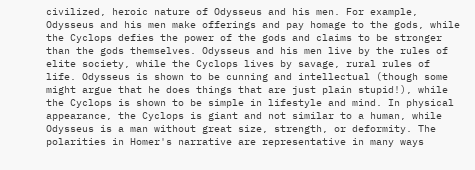civilized, heroic nature of Odysseus and his men. For example, Odysseus and his men make offerings and pay homage to the gods, while the Cyclops defies the power of the gods and claims to be stronger than the gods themselves. Odysseus and his men live by the rules of elite society, while the Cyclops lives by savage, rural rules of life. Odysseus is shown to be cunning and intellectual (though some might argue that he does things that are just plain stupid!), while the Cyclops is shown to be simple in lifestyle and mind. In physical appearance, the Cyclops is giant and not similar to a human, while Odysseus is a man without great size, strength, or deformity. The polarities in Homer's narrative are representative in many ways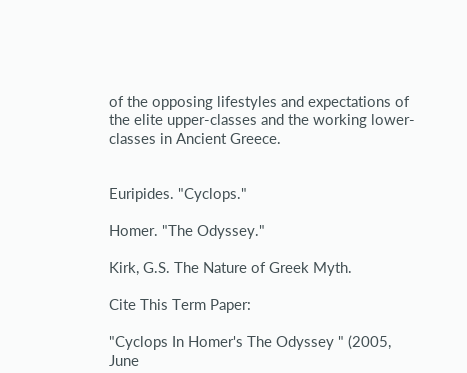of the opposing lifestyles and expectations of the elite upper-classes and the working lower-classes in Ancient Greece.


Euripides. "Cyclops."

Homer. "The Odyssey."

Kirk, G.S. The Nature of Greek Myth.

Cite This Term Paper:

"Cyclops In Homer's The Odyssey " (2005, June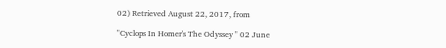02) Retrieved August 22, 2017, from

"Cyclops In Homer's The Odyssey " 02 June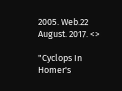2005. Web.22 August. 2017. <>

"Cyclops In Homer's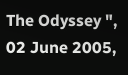The Odyssey ", 02 June 2005,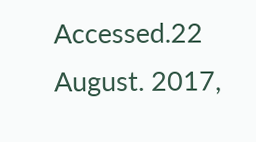Accessed.22 August. 2017,